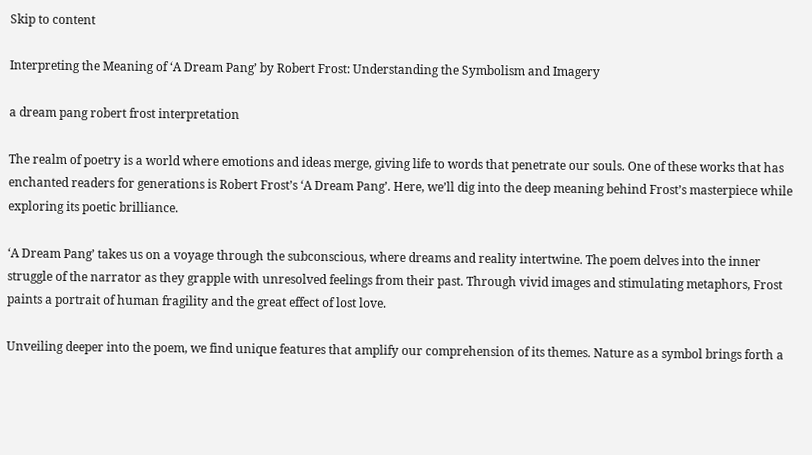Skip to content

Interpreting the Meaning of ‘A Dream Pang’ by Robert Frost: Understanding the Symbolism and Imagery

a dream pang robert frost interpretation

The realm of poetry is a world where emotions and ideas merge, giving life to words that penetrate our souls. One of these works that has enchanted readers for generations is Robert Frost’s ‘A Dream Pang’. Here, we’ll dig into the deep meaning behind Frost’s masterpiece while exploring its poetic brilliance.

‘A Dream Pang’ takes us on a voyage through the subconscious, where dreams and reality intertwine. The poem delves into the inner struggle of the narrator as they grapple with unresolved feelings from their past. Through vivid images and stimulating metaphors, Frost paints a portrait of human fragility and the great effect of lost love.

Unveiling deeper into the poem, we find unique features that amplify our comprehension of its themes. Nature as a symbol brings forth a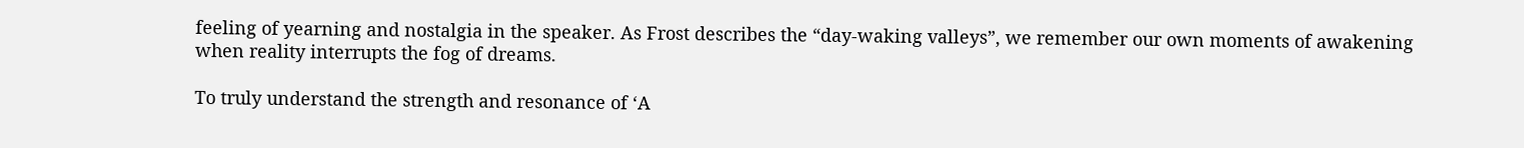feeling of yearning and nostalgia in the speaker. As Frost describes the “day-waking valleys”, we remember our own moments of awakening when reality interrupts the fog of dreams.

To truly understand the strength and resonance of ‘A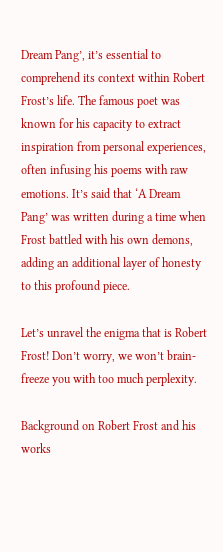Dream Pang’, it’s essential to comprehend its context within Robert Frost’s life. The famous poet was known for his capacity to extract inspiration from personal experiences, often infusing his poems with raw emotions. It’s said that ‘A Dream Pang’ was written during a time when Frost battled with his own demons, adding an additional layer of honesty to this profound piece.

Let’s unravel the enigma that is Robert Frost! Don’t worry, we won’t brain-freeze you with too much perplexity.

Background on Robert Frost and his works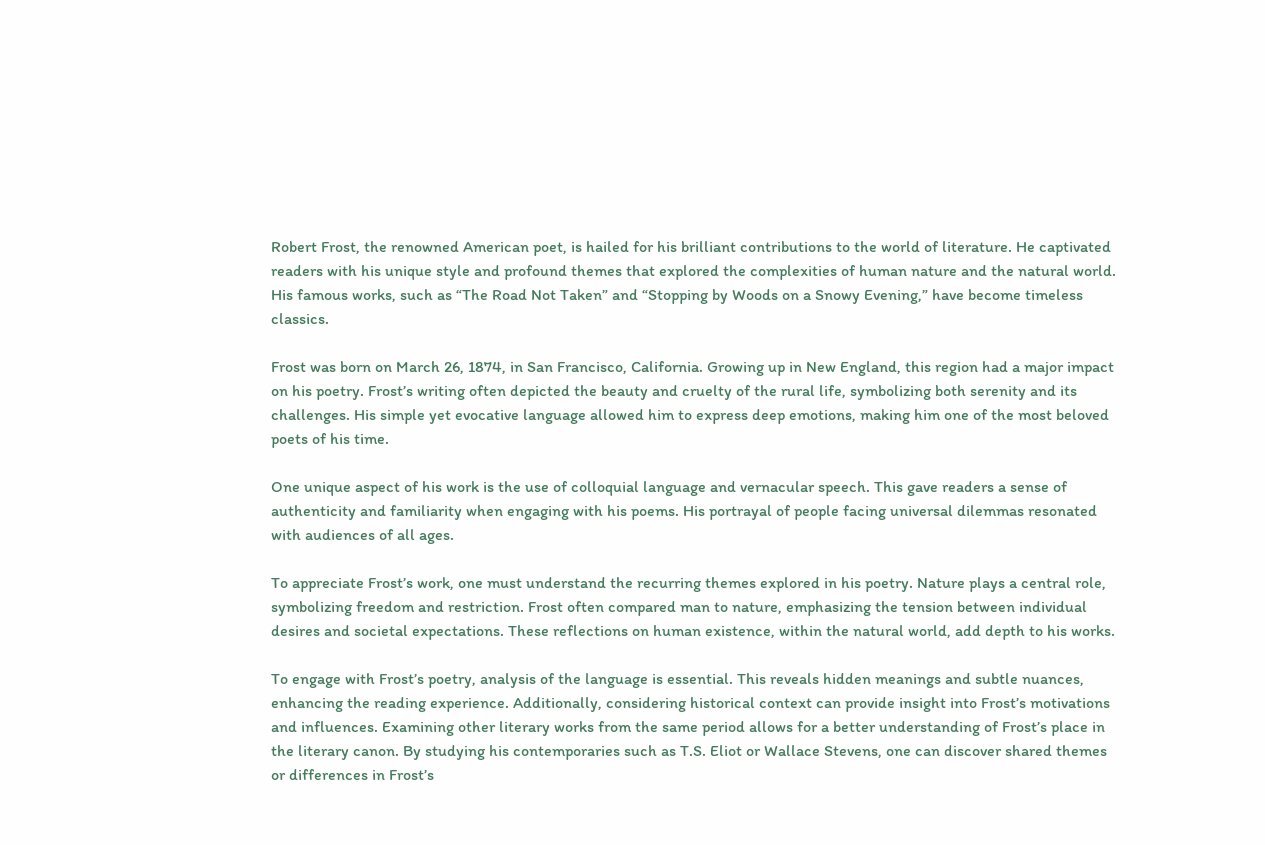Robert Frost, the renowned American poet, is hailed for his brilliant contributions to the world of literature. He captivated readers with his unique style and profound themes that explored the complexities of human nature and the natural world. His famous works, such as “The Road Not Taken” and “Stopping by Woods on a Snowy Evening,” have become timeless classics.

Frost was born on March 26, 1874, in San Francisco, California. Growing up in New England, this region had a major impact on his poetry. Frost’s writing often depicted the beauty and cruelty of the rural life, symbolizing both serenity and its challenges. His simple yet evocative language allowed him to express deep emotions, making him one of the most beloved poets of his time.

One unique aspect of his work is the use of colloquial language and vernacular speech. This gave readers a sense of authenticity and familiarity when engaging with his poems. His portrayal of people facing universal dilemmas resonated with audiences of all ages.

To appreciate Frost’s work, one must understand the recurring themes explored in his poetry. Nature plays a central role, symbolizing freedom and restriction. Frost often compared man to nature, emphasizing the tension between individual desires and societal expectations. These reflections on human existence, within the natural world, add depth to his works.

To engage with Frost’s poetry, analysis of the language is essential. This reveals hidden meanings and subtle nuances, enhancing the reading experience. Additionally, considering historical context can provide insight into Frost’s motivations and influences. Examining other literary works from the same period allows for a better understanding of Frost’s place in the literary canon. By studying his contemporaries such as T.S. Eliot or Wallace Stevens, one can discover shared themes or differences in Frost’s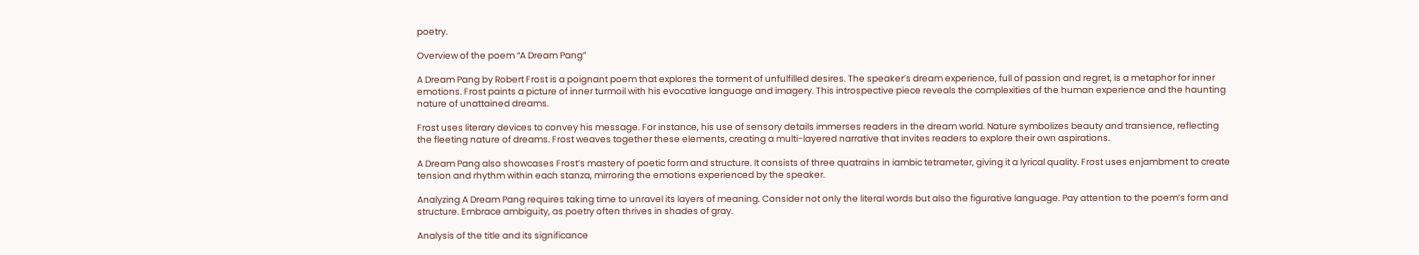poetry.

Overview of the poem “A Dream Pang”

A Dream Pang by Robert Frost is a poignant poem that explores the torment of unfulfilled desires. The speaker’s dream experience, full of passion and regret, is a metaphor for inner emotions. Frost paints a picture of inner turmoil with his evocative language and imagery. This introspective piece reveals the complexities of the human experience and the haunting nature of unattained dreams.

Frost uses literary devices to convey his message. For instance, his use of sensory details immerses readers in the dream world. Nature symbolizes beauty and transience, reflecting the fleeting nature of dreams. Frost weaves together these elements, creating a multi-layered narrative that invites readers to explore their own aspirations.

A Dream Pang also showcases Frost’s mastery of poetic form and structure. It consists of three quatrains in iambic tetrameter, giving it a lyrical quality. Frost uses enjambment to create tension and rhythm within each stanza, mirroring the emotions experienced by the speaker.

Analyzing A Dream Pang requires taking time to unravel its layers of meaning. Consider not only the literal words but also the figurative language. Pay attention to the poem’s form and structure. Embrace ambiguity, as poetry often thrives in shades of gray.

Analysis of the title and its significance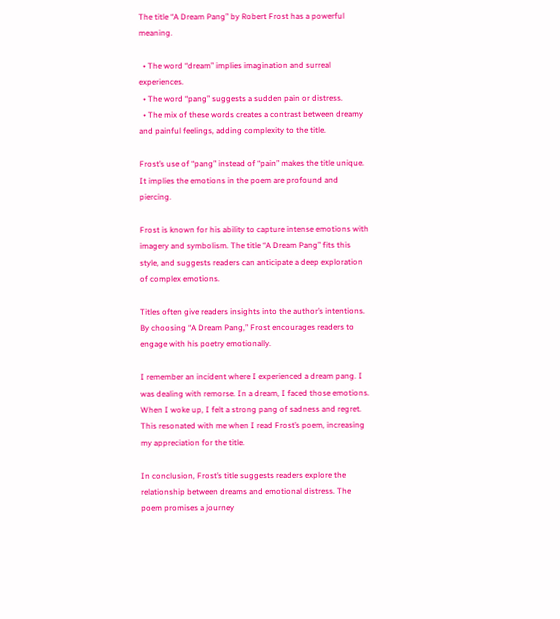The title “A Dream Pang” by Robert Frost has a powerful meaning.

  • The word “dream” implies imagination and surreal experiences.
  • The word “pang” suggests a sudden pain or distress.
  • The mix of these words creates a contrast between dreamy and painful feelings, adding complexity to the title.

Frost’s use of “pang” instead of “pain” makes the title unique. It implies the emotions in the poem are profound and piercing.

Frost is known for his ability to capture intense emotions with imagery and symbolism. The title “A Dream Pang” fits this style, and suggests readers can anticipate a deep exploration of complex emotions.

Titles often give readers insights into the author’s intentions. By choosing “A Dream Pang,” Frost encourages readers to engage with his poetry emotionally.

I remember an incident where I experienced a dream pang. I was dealing with remorse. In a dream, I faced those emotions. When I woke up, I felt a strong pang of sadness and regret. This resonated with me when I read Frost’s poem, increasing my appreciation for the title.

In conclusion, Frost’s title suggests readers explore the relationship between dreams and emotional distress. The poem promises a journey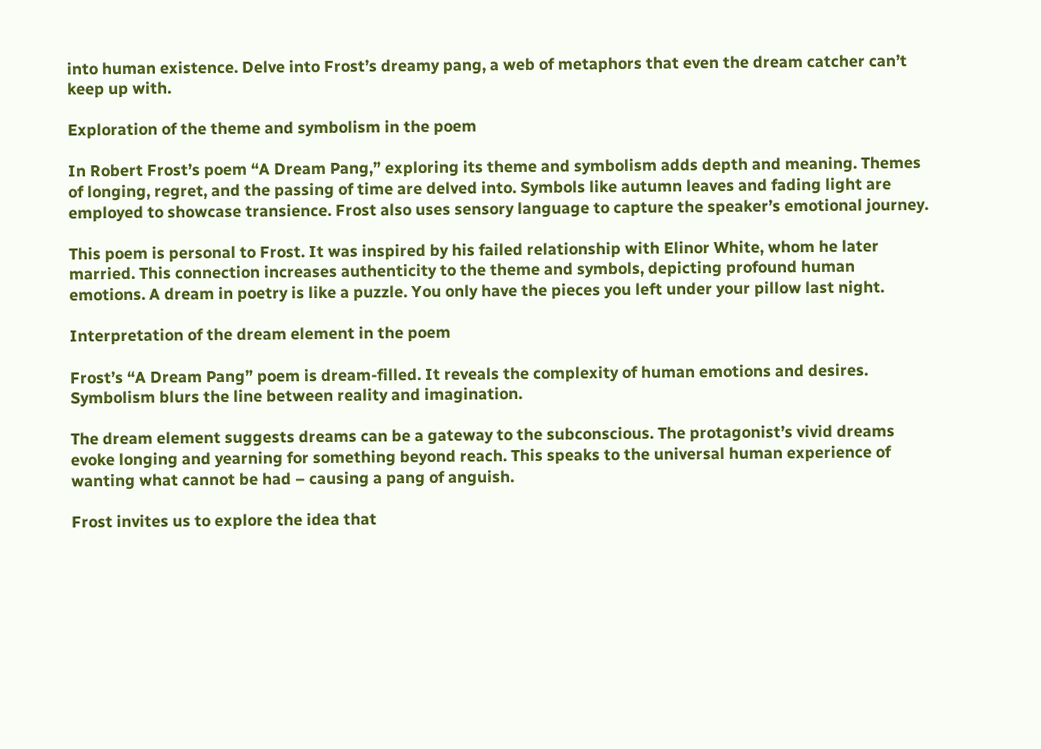into human existence. Delve into Frost’s dreamy pang, a web of metaphors that even the dream catcher can’t keep up with.

Exploration of the theme and symbolism in the poem

In Robert Frost’s poem “A Dream Pang,” exploring its theme and symbolism adds depth and meaning. Themes of longing, regret, and the passing of time are delved into. Symbols like autumn leaves and fading light are employed to showcase transience. Frost also uses sensory language to capture the speaker’s emotional journey.

This poem is personal to Frost. It was inspired by his failed relationship with Elinor White, whom he later married. This connection increases authenticity to the theme and symbols, depicting profound human emotions. A dream in poetry is like a puzzle. You only have the pieces you left under your pillow last night.

Interpretation of the dream element in the poem

Frost’s “A Dream Pang” poem is dream-filled. It reveals the complexity of human emotions and desires. Symbolism blurs the line between reality and imagination.

The dream element suggests dreams can be a gateway to the subconscious. The protagonist’s vivid dreams evoke longing and yearning for something beyond reach. This speaks to the universal human experience of wanting what cannot be had – causing a pang of anguish.

Frost invites us to explore the idea that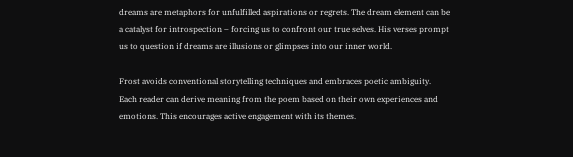dreams are metaphors for unfulfilled aspirations or regrets. The dream element can be a catalyst for introspection – forcing us to confront our true selves. His verses prompt us to question if dreams are illusions or glimpses into our inner world.

Frost avoids conventional storytelling techniques and embraces poetic ambiguity. Each reader can derive meaning from the poem based on their own experiences and emotions. This encourages active engagement with its themes.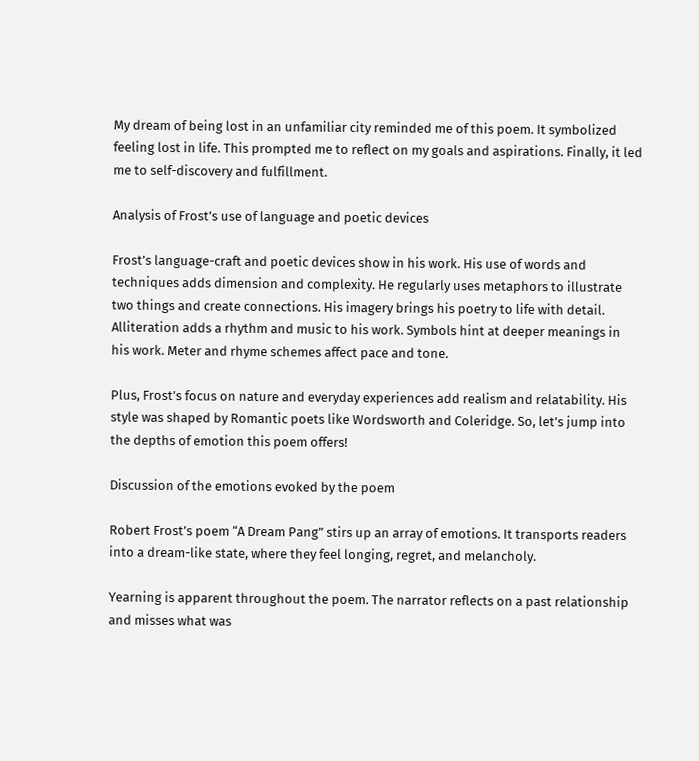My dream of being lost in an unfamiliar city reminded me of this poem. It symbolized feeling lost in life. This prompted me to reflect on my goals and aspirations. Finally, it led me to self-discovery and fulfillment.

Analysis of Frost’s use of language and poetic devices

Frost’s language-craft and poetic devices show in his work. His use of words and techniques adds dimension and complexity. He regularly uses metaphors to illustrate two things and create connections. His imagery brings his poetry to life with detail. Alliteration adds a rhythm and music to his work. Symbols hint at deeper meanings in his work. Meter and rhyme schemes affect pace and tone.

Plus, Frost’s focus on nature and everyday experiences add realism and relatability. His style was shaped by Romantic poets like Wordsworth and Coleridge. So, let’s jump into the depths of emotion this poem offers!

Discussion of the emotions evoked by the poem

Robert Frost’s poem “A Dream Pang” stirs up an array of emotions. It transports readers into a dream-like state, where they feel longing, regret, and melancholy.

Yearning is apparent throughout the poem. The narrator reflects on a past relationship and misses what was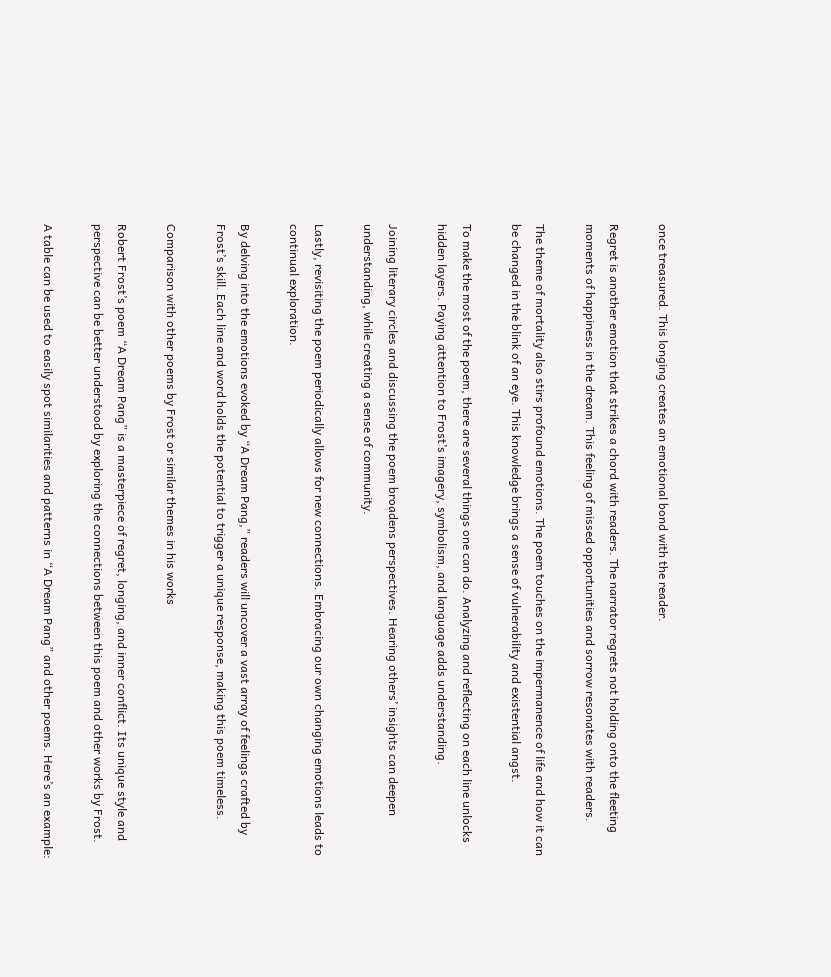once treasured. This longing creates an emotional bond with the reader.

Regret is another emotion that strikes a chord with readers. The narrator regrets not holding onto the fleeting moments of happiness in the dream. This feeling of missed opportunities and sorrow resonates with readers.

The theme of mortality also stirs profound emotions. The poem touches on the impermanence of life and how it can be changed in the blink of an eye. This knowledge brings a sense of vulnerability and existential angst.

To make the most of the poem, there are several things one can do. Analyzing and reflecting on each line unlocks hidden layers. Paying attention to Frost’s imagery, symbolism, and language adds understanding.

Joining literary circles and discussing the poem broadens perspectives. Hearing others’ insights can deepen understanding, while creating a sense of community.

Lastly, revisiting the poem periodically allows for new connections. Embracing our own changing emotions leads to continual exploration.

By delving into the emotions evoked by “A Dream Pang,” readers will uncover a vast array of feelings crafted by Frost’s skill. Each line and word holds the potential to trigger a unique response, making this poem timeless.

Comparison with other poems by Frost or similar themes in his works

Robert Frost’s poem “A Dream Pang” is a masterpiece of regret, longing, and inner conflict. Its unique style and perspective can be better understood by exploring the connections between this poem and other works by Frost.

A table can be used to easily spot similarities and patterns in “A Dream Pang” and other poems. Here’s an example: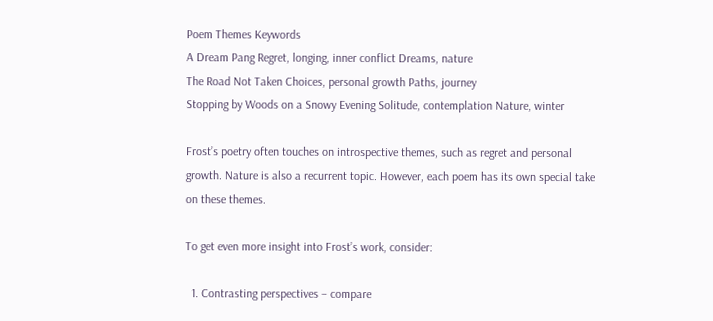Poem Themes Keywords
A Dream Pang Regret, longing, inner conflict Dreams, nature
The Road Not Taken Choices, personal growth Paths, journey
Stopping by Woods on a Snowy Evening Solitude, contemplation Nature, winter

Frost’s poetry often touches on introspective themes, such as regret and personal growth. Nature is also a recurrent topic. However, each poem has its own special take on these themes.

To get even more insight into Frost’s work, consider:

  1. Contrasting perspectives – compare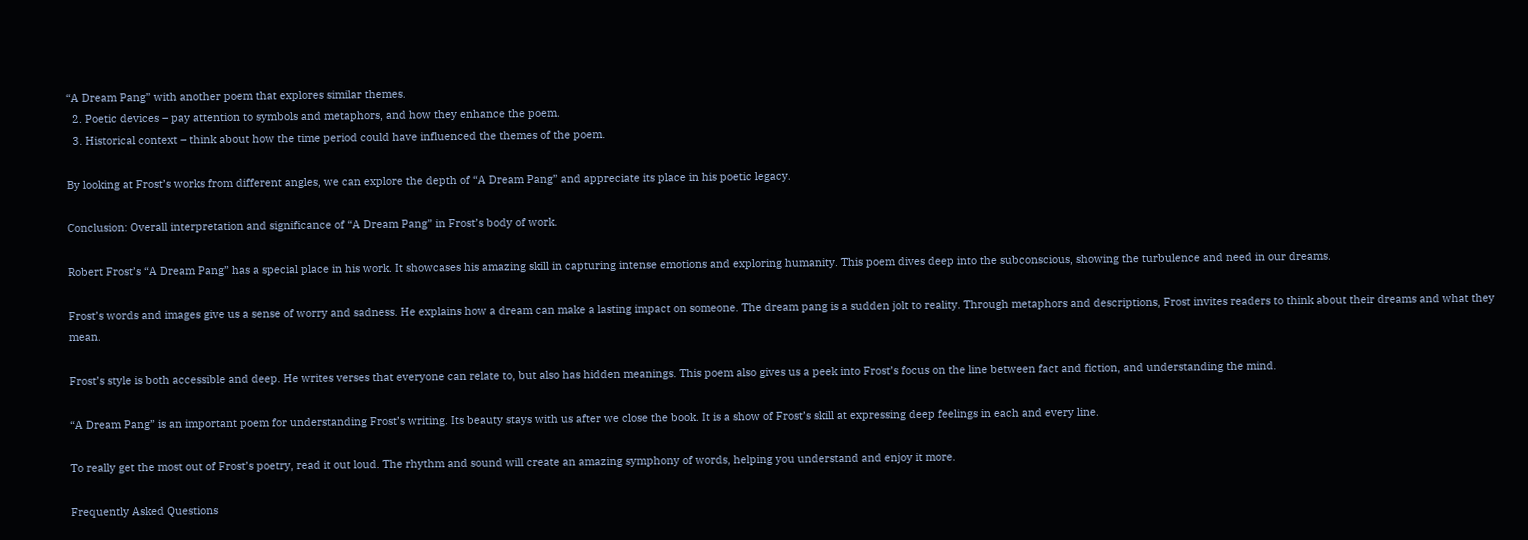“A Dream Pang” with another poem that explores similar themes.
  2. Poetic devices – pay attention to symbols and metaphors, and how they enhance the poem.
  3. Historical context – think about how the time period could have influenced the themes of the poem.

By looking at Frost’s works from different angles, we can explore the depth of “A Dream Pang” and appreciate its place in his poetic legacy.

Conclusion: Overall interpretation and significance of “A Dream Pang” in Frost’s body of work.

Robert Frost’s “A Dream Pang” has a special place in his work. It showcases his amazing skill in capturing intense emotions and exploring humanity. This poem dives deep into the subconscious, showing the turbulence and need in our dreams.

Frost’s words and images give us a sense of worry and sadness. He explains how a dream can make a lasting impact on someone. The dream pang is a sudden jolt to reality. Through metaphors and descriptions, Frost invites readers to think about their dreams and what they mean.

Frost’s style is both accessible and deep. He writes verses that everyone can relate to, but also has hidden meanings. This poem also gives us a peek into Frost’s focus on the line between fact and fiction, and understanding the mind.

“A Dream Pang” is an important poem for understanding Frost’s writing. Its beauty stays with us after we close the book. It is a show of Frost’s skill at expressing deep feelings in each and every line.

To really get the most out of Frost’s poetry, read it out loud. The rhythm and sound will create an amazing symphony of words, helping you understand and enjoy it more.

Frequently Asked Questions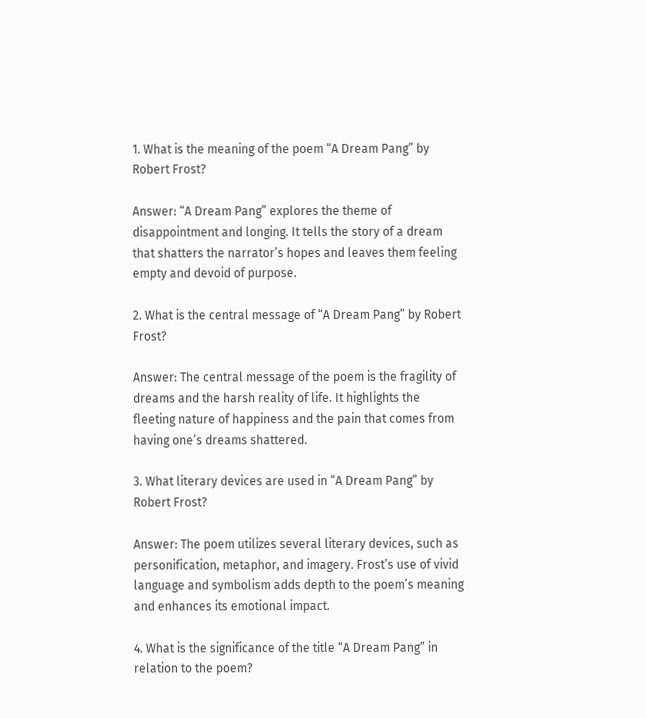1. What is the meaning of the poem “A Dream Pang” by Robert Frost?

Answer: “A Dream Pang” explores the theme of disappointment and longing. It tells the story of a dream that shatters the narrator’s hopes and leaves them feeling empty and devoid of purpose.

2. What is the central message of “A Dream Pang” by Robert Frost?

Answer: The central message of the poem is the fragility of dreams and the harsh reality of life. It highlights the fleeting nature of happiness and the pain that comes from having one’s dreams shattered.

3. What literary devices are used in “A Dream Pang” by Robert Frost?

Answer: The poem utilizes several literary devices, such as personification, metaphor, and imagery. Frost’s use of vivid language and symbolism adds depth to the poem’s meaning and enhances its emotional impact.

4. What is the significance of the title “A Dream Pang” in relation to the poem?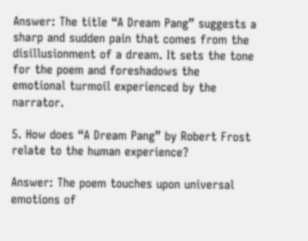Answer: The title “A Dream Pang” suggests a sharp and sudden pain that comes from the disillusionment of a dream. It sets the tone for the poem and foreshadows the emotional turmoil experienced by the narrator.

5. How does “A Dream Pang” by Robert Frost relate to the human experience?

Answer: The poem touches upon universal emotions of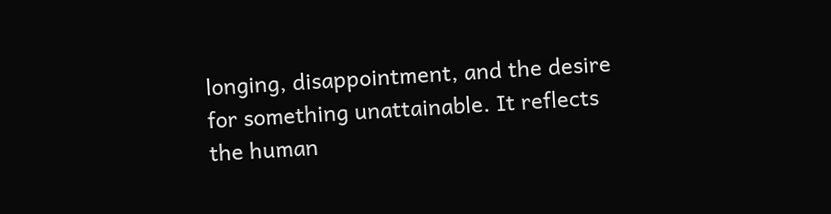longing, disappointment, and the desire for something unattainable. It reflects the human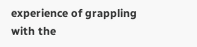experience of grappling with the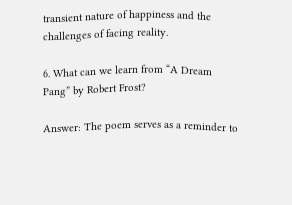transient nature of happiness and the challenges of facing reality.

6. What can we learn from “A Dream Pang” by Robert Frost?

Answer: The poem serves as a reminder to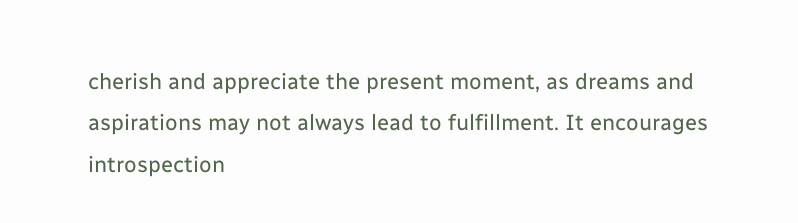cherish and appreciate the present moment, as dreams and aspirations may not always lead to fulfillment. It encourages introspection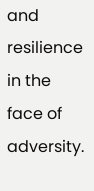and resilience in the face of adversity.